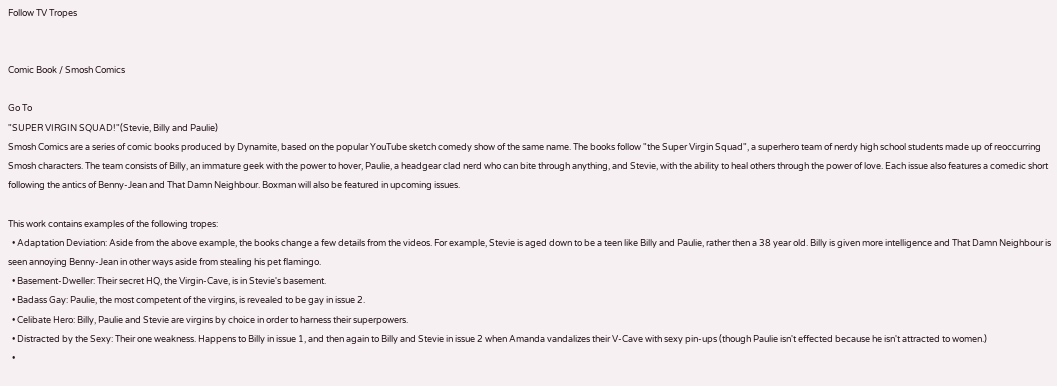Follow TV Tropes


Comic Book / Smosh Comics

Go To
"SUPER VIRGIN SQUAD!"(Stevie, Billy and Paulie)
Smosh Comics are a series of comic books produced by Dynamite, based on the popular YouTube sketch comedy show of the same name. The books follow "the Super Virgin Squad", a superhero team of nerdy high school students made up of reoccurring Smosh characters. The team consists of Billy, an immature geek with the power to hover, Paulie, a headgear clad nerd who can bite through anything, and Stevie, with the ability to heal others through the power of love. Each issue also features a comedic short following the antics of Benny-Jean and That Damn Neighbour. Boxman will also be featured in upcoming issues.

This work contains examples of the following tropes:
  • Adaptation Deviation: Aside from the above example, the books change a few details from the videos. For example, Stevie is aged down to be a teen like Billy and Paulie, rather then a 38 year old. Billy is given more intelligence and That Damn Neighbour is seen annoying Benny-Jean in other ways aside from stealing his pet flamingo.
  • Basement-Dweller: Their secret HQ, the Virgin-Cave, is in Stevie's basement.
  • Badass Gay: Paulie, the most competent of the virgins, is revealed to be gay in issue 2.
  • Celibate Hero: Billy, Paulie and Stevie are virgins by choice in order to harness their superpowers.
  • Distracted by the Sexy: Their one weakness. Happens to Billy in issue 1, and then again to Billy and Stevie in issue 2 when Amanda vandalizes their V-Cave with sexy pin-ups (though Paulie isn't effected because he isn't attracted to women.)
  •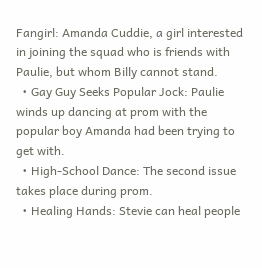Fangirl: Amanda Cuddie, a girl interested in joining the squad who is friends with Paulie, but whom Billy cannot stand.
  • Gay Guy Seeks Popular Jock: Paulie winds up dancing at prom with the popular boy Amanda had been trying to get with.
  • High-School Dance: The second issue takes place during prom.
  • Healing Hands: Stevie can heal people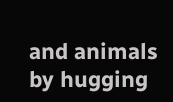and animals by hugging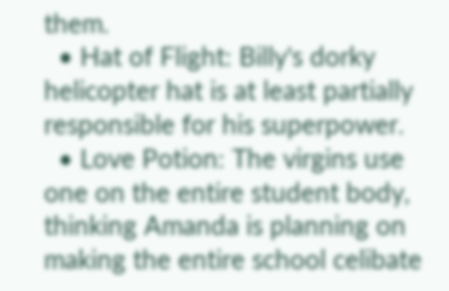them.
  • Hat of Flight: Billy's dorky helicopter hat is at least partially responsible for his superpower.
  • Love Potion: The virgins use one on the entire student body, thinking Amanda is planning on making the entire school celibate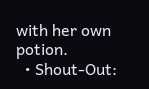with her own potion.
  • Shout-Out: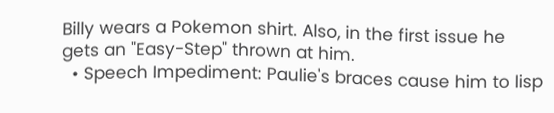Billy wears a Pokemon shirt. Also, in the first issue he gets an "Easy-Step" thrown at him.
  • Speech Impediment: Paulie's braces cause him to lisp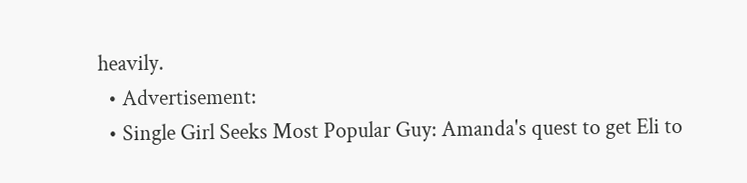heavily.
  • Advertisement:
  • Single Girl Seeks Most Popular Guy: Amanda's quest to get Eli to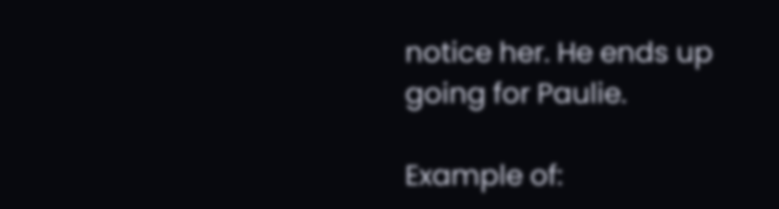notice her. He ends up going for Paulie.

Example of: